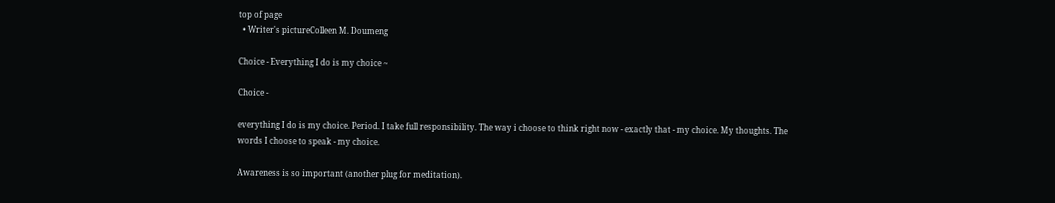top of page
  • Writer's pictureColleen M. Doumeng

Choice - Everything I do is my choice ~

Choice -

everything I do is my choice. Period. I take full responsibility. The way i choose to think right now - exactly that - my choice. My thoughts. The words I choose to speak - my choice.

Awareness is so important (another plug for meditation).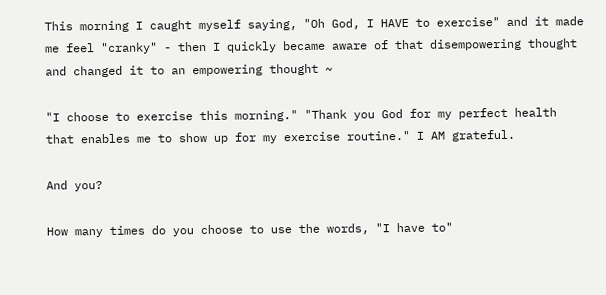This morning I caught myself saying, "Oh God, I HAVE to exercise" and it made me feel "cranky" - then I quickly became aware of that disempowering thought and changed it to an empowering thought ~

"I choose to exercise this morning." "Thank you God for my perfect health that enables me to show up for my exercise routine." I AM grateful.

And you?

How many times do you choose to use the words, "I have to"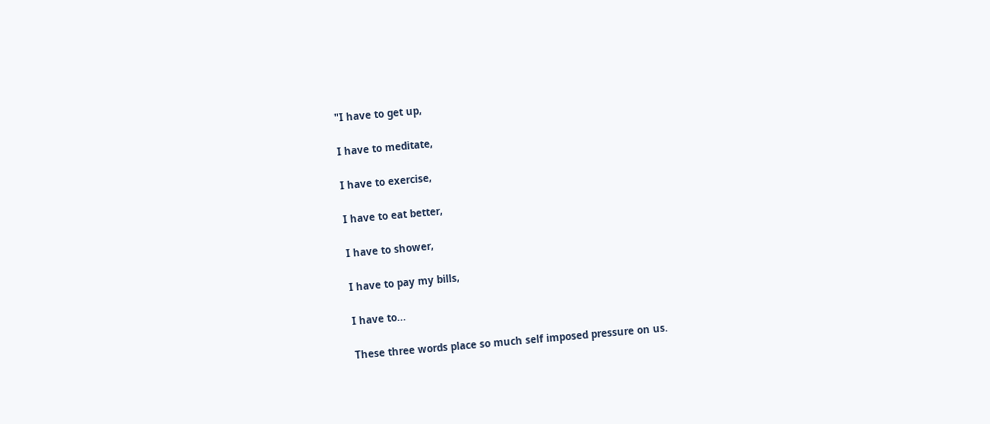"I have to get up,

I have to meditate,

I have to exercise,

I have to eat better,

I have to shower,

I have to pay my bills,

I have to...

These three words place so much self imposed pressure on us.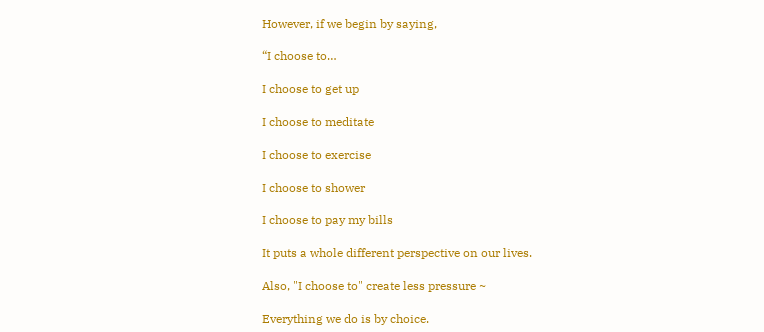However, if we begin by saying,

“I choose to…

I choose to get up

I choose to meditate

I choose to exercise

I choose to shower

I choose to pay my bills

It puts a whole different perspective on our lives.

Also, "I choose to" create less pressure ~

Everything we do is by choice.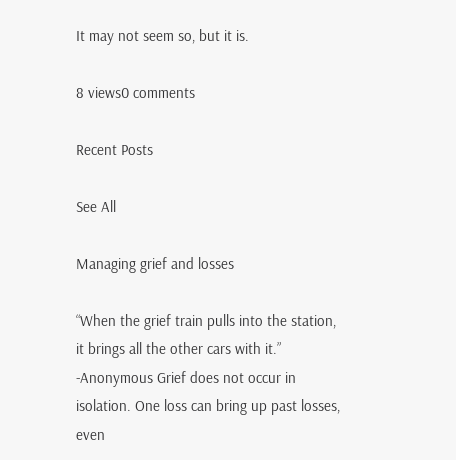It may not seem so, but it is.

8 views0 comments

Recent Posts

See All

Managing grief and losses

“When the grief train pulls into the station, it brings all the other cars with it.” -Anonymous Grief does not occur in isolation. One loss can bring up past losses, even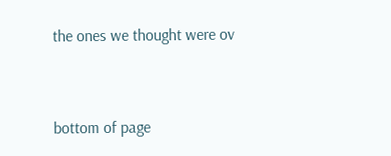the ones we thought were ov


bottom of page